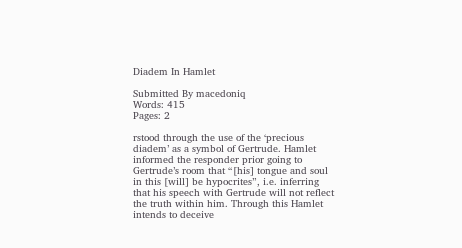Diadem In Hamlet

Submitted By macedoniq
Words: 415
Pages: 2

rstood through the use of the ‘precious diadem’ as a symbol of Gertrude. Hamlet informed the responder prior going to Gertrude’s room that “[his] tongue and soul in this [will] be hypocrites”, i.e. inferring that his speech with Gertrude will not reflect the truth within him. Through this Hamlet intends to deceive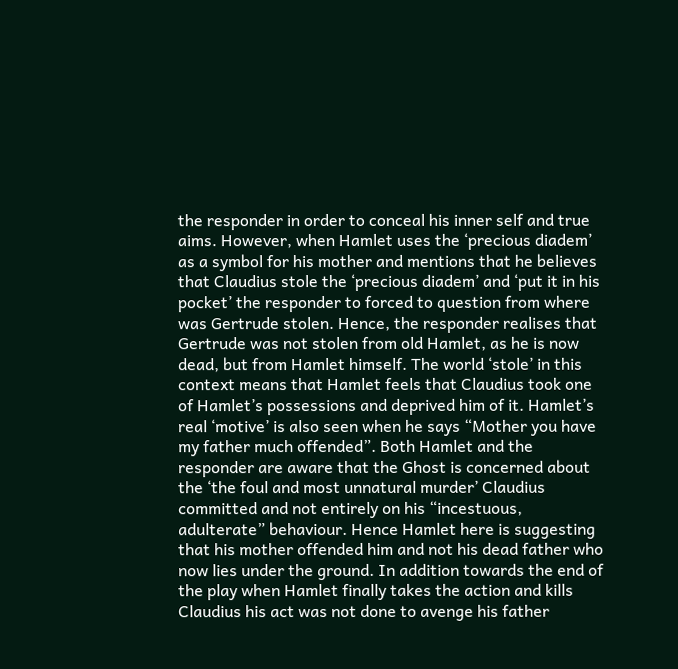the responder in order to conceal his inner self and true aims. However, when Hamlet uses the ‘precious diadem’ as a symbol for his mother and mentions that he believes that Claudius stole the ‘precious diadem’ and ‘put it in his pocket’ the responder to forced to question from where was Gertrude stolen. Hence, the responder realises that Gertrude was not stolen from old Hamlet, as he is now dead, but from Hamlet himself. The world ‘stole’ in this context means that Hamlet feels that Claudius took one of Hamlet’s possessions and deprived him of it. Hamlet’s real ‘motive’ is also seen when he says “Mother you have my father much offended”. Both Hamlet and the responder are aware that the Ghost is concerned about the ‘the foul and most unnatural murder’ Claudius committed and not entirely on his “incestuous, adulterate” behaviour. Hence Hamlet here is suggesting that his mother offended him and not his dead father who now lies under the ground. In addition towards the end of the play when Hamlet finally takes the action and kills Claudius his act was not done to avenge his father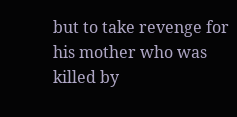but to take revenge for his mother who was killed by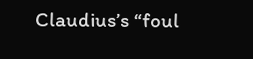Claudius’s “foul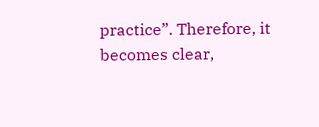practice”. Therefore, it becomes clear,